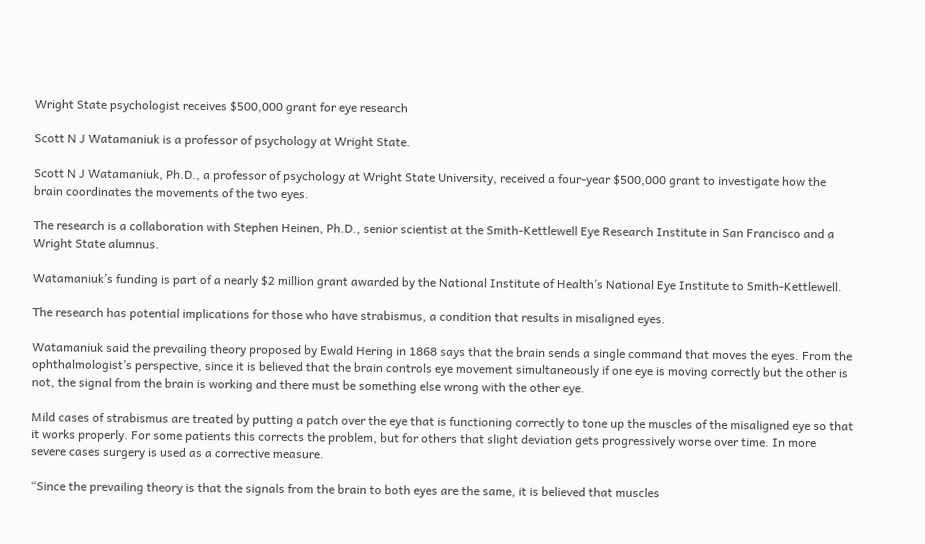Wright State psychologist receives $500,000 grant for eye research

Scott N J Watamaniuk is a professor of psychology at Wright State.

Scott N J Watamaniuk, Ph.D., a professor of psychology at Wright State University, received a four-year $500,000 grant to investigate how the brain coordinates the movements of the two eyes.

The research is a collaboration with Stephen Heinen, Ph.D., senior scientist at the Smith-Kettlewell Eye Research Institute in San Francisco and a Wright State alumnus.

Watamaniuk’s funding is part of a nearly $2 million grant awarded by the National Institute of Health’s National Eye Institute to Smith-Kettlewell.

The research has potential implications for those who have strabismus, a condition that results in misaligned eyes.

Watamaniuk said the prevailing theory proposed by Ewald Hering in 1868 says that the brain sends a single command that moves the eyes. From the ophthalmologist’s perspective, since it is believed that the brain controls eye movement simultaneously if one eye is moving correctly but the other is not, the signal from the brain is working and there must be something else wrong with the other eye.

Mild cases of strabismus are treated by putting a patch over the eye that is functioning correctly to tone up the muscles of the misaligned eye so that it works properly. For some patients this corrects the problem, but for others that slight deviation gets progressively worse over time. In more severe cases surgery is used as a corrective measure.

“Since the prevailing theory is that the signals from the brain to both eyes are the same, it is believed that muscles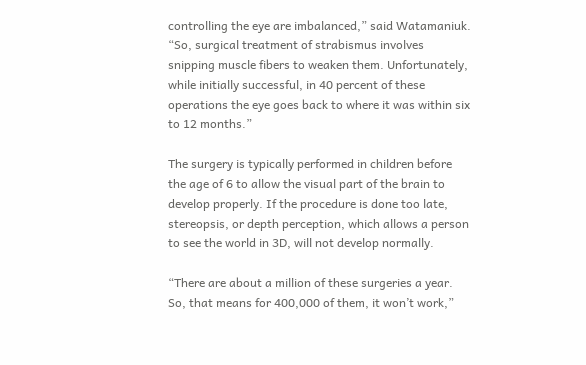controlling the eye are imbalanced,” said Watamaniuk. “So, surgical treatment of strabismus involves snipping muscle fibers to weaken them. Unfortunately, while initially successful, in 40 percent of these operations the eye goes back to where it was within six to 12 months.”

The surgery is typically performed in children before the age of 6 to allow the visual part of the brain to develop properly. If the procedure is done too late, stereopsis, or depth perception, which allows a person to see the world in 3D, will not develop normally.

“There are about a million of these surgeries a year. So, that means for 400,000 of them, it won’t work,”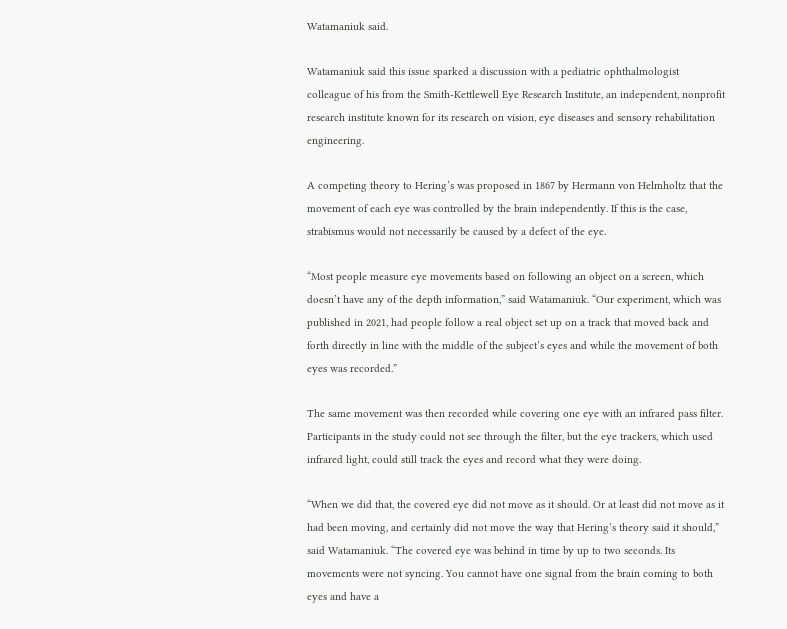Watamaniuk said.

Watamaniuk said this issue sparked a discussion with a pediatric ophthalmologist colleague of his from the Smith-Kettlewell Eye Research Institute, an independent, nonprofit research institute known for its research on vision, eye diseases and sensory rehabilitation engineering.

A competing theory to Hering’s was proposed in 1867 by Hermann von Helmholtz that the movement of each eye was controlled by the brain independently. If this is the case, strabismus would not necessarily be caused by a defect of the eye.

“Most people measure eye movements based on following an object on a screen, which doesn’t have any of the depth information,” said Watamaniuk. “Our experiment, which was published in 2021, had people follow a real object set up on a track that moved back and forth directly in line with the middle of the subject’s eyes and while the movement of both eyes was recorded.”

The same movement was then recorded while covering one eye with an infrared pass filter. Participants in the study could not see through the filter, but the eye trackers, which used infrared light, could still track the eyes and record what they were doing.

“When we did that, the covered eye did not move as it should. Or at least did not move as it had been moving, and certainly did not move the way that Hering’s theory said it should,” said Watamaniuk. “The covered eye was behind in time by up to two seconds. Its movements were not syncing. You cannot have one signal from the brain coming to both eyes and have a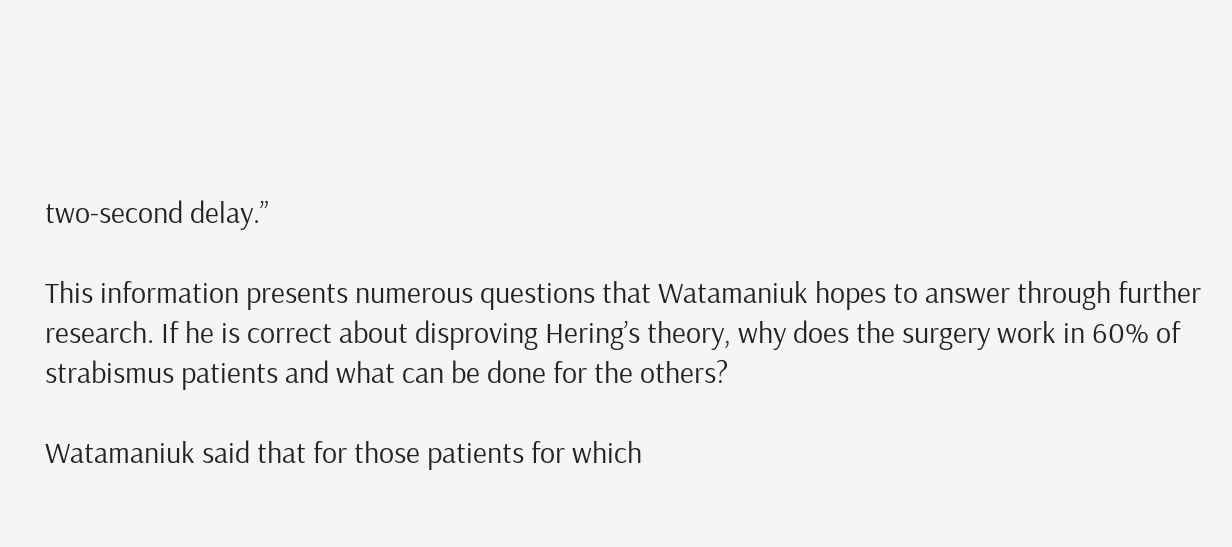two-second delay.”

This information presents numerous questions that Watamaniuk hopes to answer through further research. If he is correct about disproving Hering’s theory, why does the surgery work in 60% of strabismus patients and what can be done for the others?

Watamaniuk said that for those patients for which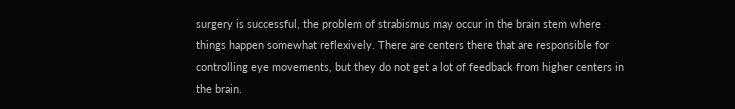surgery is successful, the problem of strabismus may occur in the brain stem where things happen somewhat reflexively. There are centers there that are responsible for controlling eye movements, but they do not get a lot of feedback from higher centers in the brain.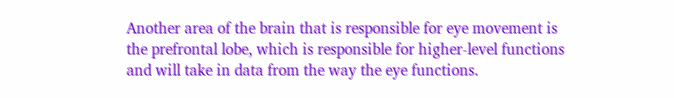Another area of the brain that is responsible for eye movement is the prefrontal lobe, which is responsible for higher-level functions and will take in data from the way the eye functions.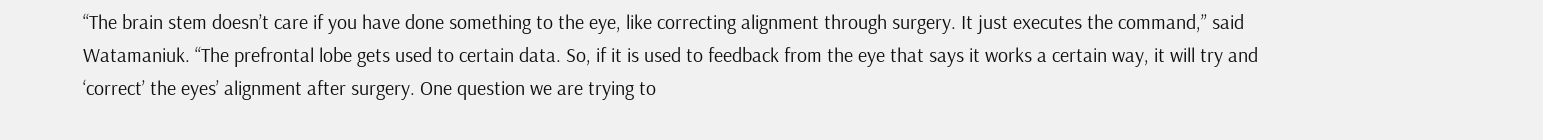“The brain stem doesn’t care if you have done something to the eye, like correcting alignment through surgery. It just executes the command,” said Watamaniuk. “The prefrontal lobe gets used to certain data. So, if it is used to feedback from the eye that says it works a certain way, it will try and ‘correct’ the eyes’ alignment after surgery. One question we are trying to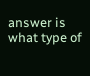answer is what type of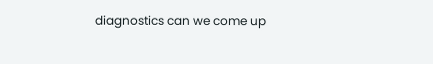diagnostics can we come up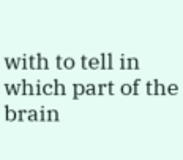with to tell in which part of the brain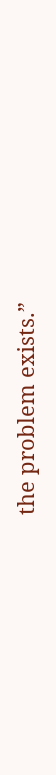the problem exists.”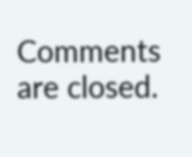Comments are closed.